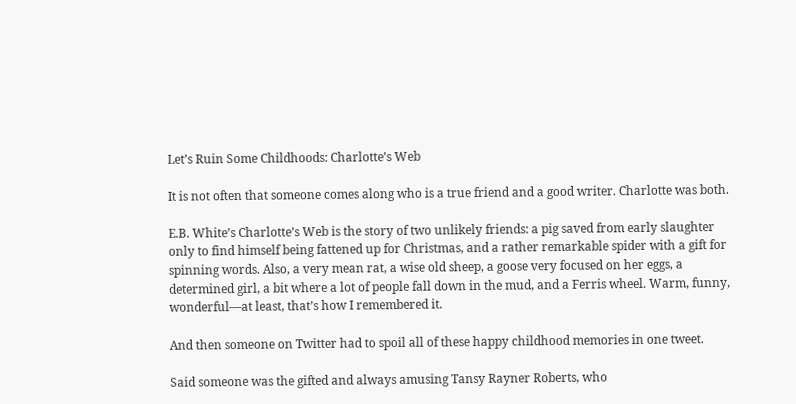Let’s Ruin Some Childhoods: Charlotte’s Web

It is not often that someone comes along who is a true friend and a good writer. Charlotte was both.

E.B. White’s Charlotte’s Web is the story of two unlikely friends: a pig saved from early slaughter only to find himself being fattened up for Christmas, and a rather remarkable spider with a gift for spinning words. Also, a very mean rat, a wise old sheep, a goose very focused on her eggs, a determined girl, a bit where a lot of people fall down in the mud, and a Ferris wheel. Warm, funny, wonderful—at least, that’s how I remembered it.

And then someone on Twitter had to spoil all of these happy childhood memories in one tweet.

Said someone was the gifted and always amusing Tansy Rayner Roberts, who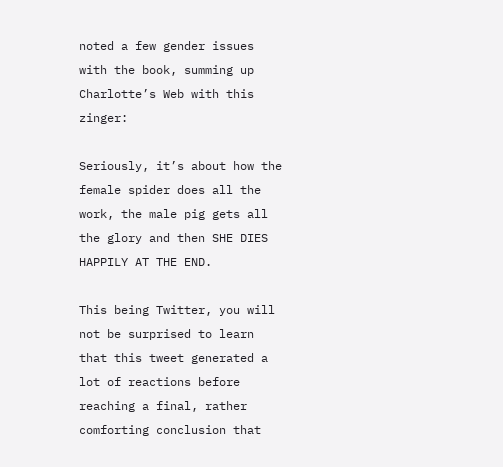noted a few gender issues with the book, summing up Charlotte’s Web with this zinger:

Seriously, it’s about how the female spider does all the work, the male pig gets all the glory and then SHE DIES HAPPILY AT THE END.

This being Twitter, you will not be surprised to learn that this tweet generated a lot of reactions before reaching a final, rather comforting conclusion that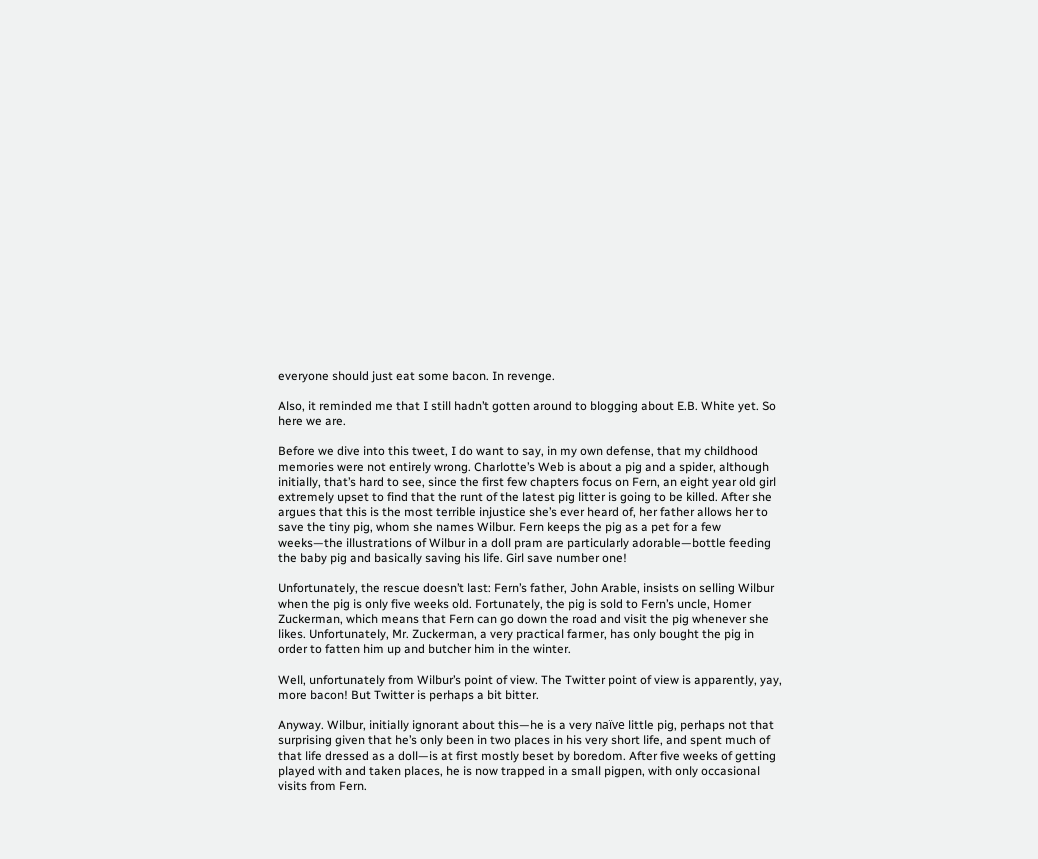everyone should just eat some bacon. In revenge.

Also, it reminded me that I still hadn’t gotten around to blogging about E.B. White yet. So here we are.

Before we dive into this tweet, I do want to say, in my own defense, that my childhood memories were not entirely wrong. Charlotte’s Web is about a pig and a spider, although initially, that’s hard to see, since the first few chapters focus on Fern, an eight year old girl extremely upset to find that the runt of the latest pig litter is going to be killed. After she argues that this is the most terrible injustice she’s ever heard of, her father allows her to save the tiny pig, whom she names Wilbur. Fern keeps the pig as a pet for a few weeks—the illustrations of Wilbur in a doll pram are particularly adorable—bottle feeding the baby pig and basically saving his life. Girl save number one!

Unfortunately, the rescue doesn’t last: Fern’s father, John Arable, insists on selling Wilbur when the pig is only five weeks old. Fortunately, the pig is sold to Fern’s uncle, Homer Zuckerman, which means that Fern can go down the road and visit the pig whenever she likes. Unfortunately, Mr. Zuckerman, a very practical farmer, has only bought the pig in order to fatten him up and butcher him in the winter.

Well, unfortunately from Wilbur’s point of view. The Twitter point of view is apparently, yay, more bacon! But Twitter is perhaps a bit bitter.

Anyway. Wilbur, initially ignorant about this—he is a very naïve little pig, perhaps not that surprising given that he’s only been in two places in his very short life, and spent much of that life dressed as a doll—is at first mostly beset by boredom. After five weeks of getting played with and taken places, he is now trapped in a small pigpen, with only occasional visits from Fern.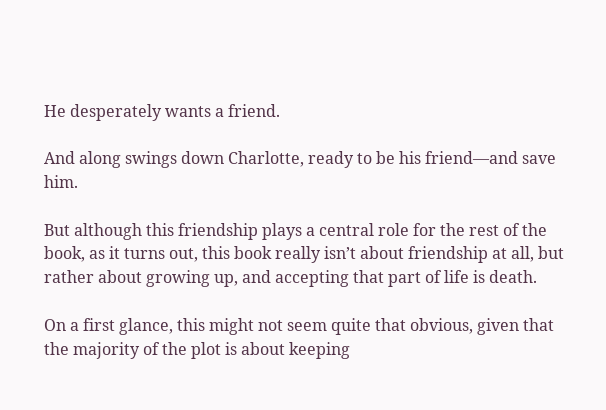He desperately wants a friend.

And along swings down Charlotte, ready to be his friend—and save him.

But although this friendship plays a central role for the rest of the book, as it turns out, this book really isn’t about friendship at all, but rather about growing up, and accepting that part of life is death.

On a first glance, this might not seem quite that obvious, given that the majority of the plot is about keeping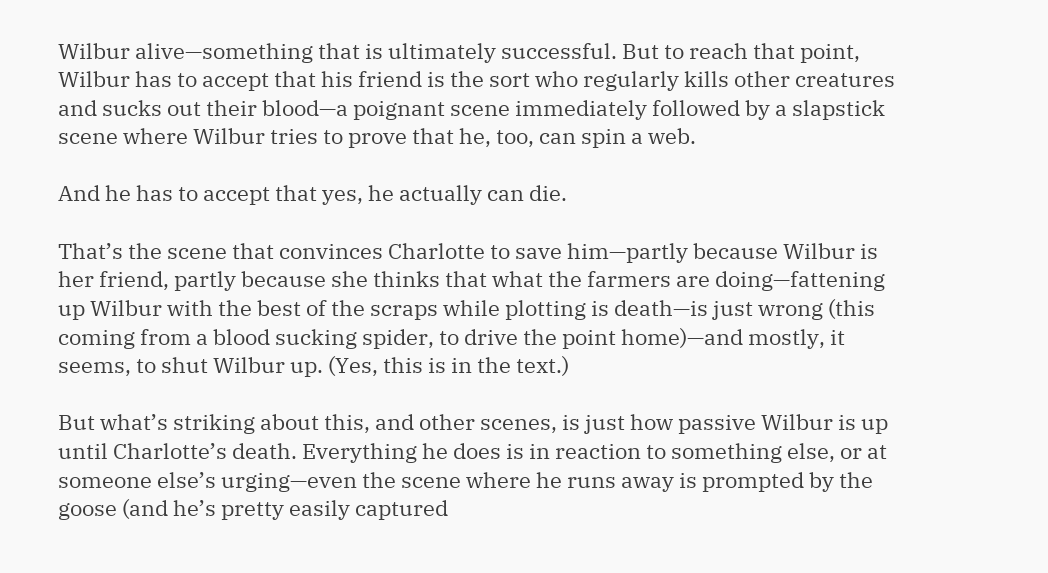Wilbur alive—something that is ultimately successful. But to reach that point, Wilbur has to accept that his friend is the sort who regularly kills other creatures and sucks out their blood—a poignant scene immediately followed by a slapstick scene where Wilbur tries to prove that he, too, can spin a web.

And he has to accept that yes, he actually can die.

That’s the scene that convinces Charlotte to save him—partly because Wilbur is her friend, partly because she thinks that what the farmers are doing—fattening up Wilbur with the best of the scraps while plotting is death—is just wrong (this coming from a blood sucking spider, to drive the point home)—and mostly, it seems, to shut Wilbur up. (Yes, this is in the text.)

But what’s striking about this, and other scenes, is just how passive Wilbur is up until Charlotte’s death. Everything he does is in reaction to something else, or at someone else’s urging—even the scene where he runs away is prompted by the goose (and he’s pretty easily captured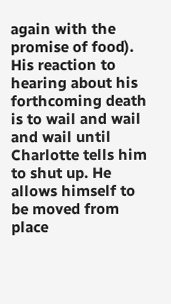again with the promise of food). His reaction to hearing about his forthcoming death is to wail and wail and wail until Charlotte tells him to shut up. He allows himself to be moved from place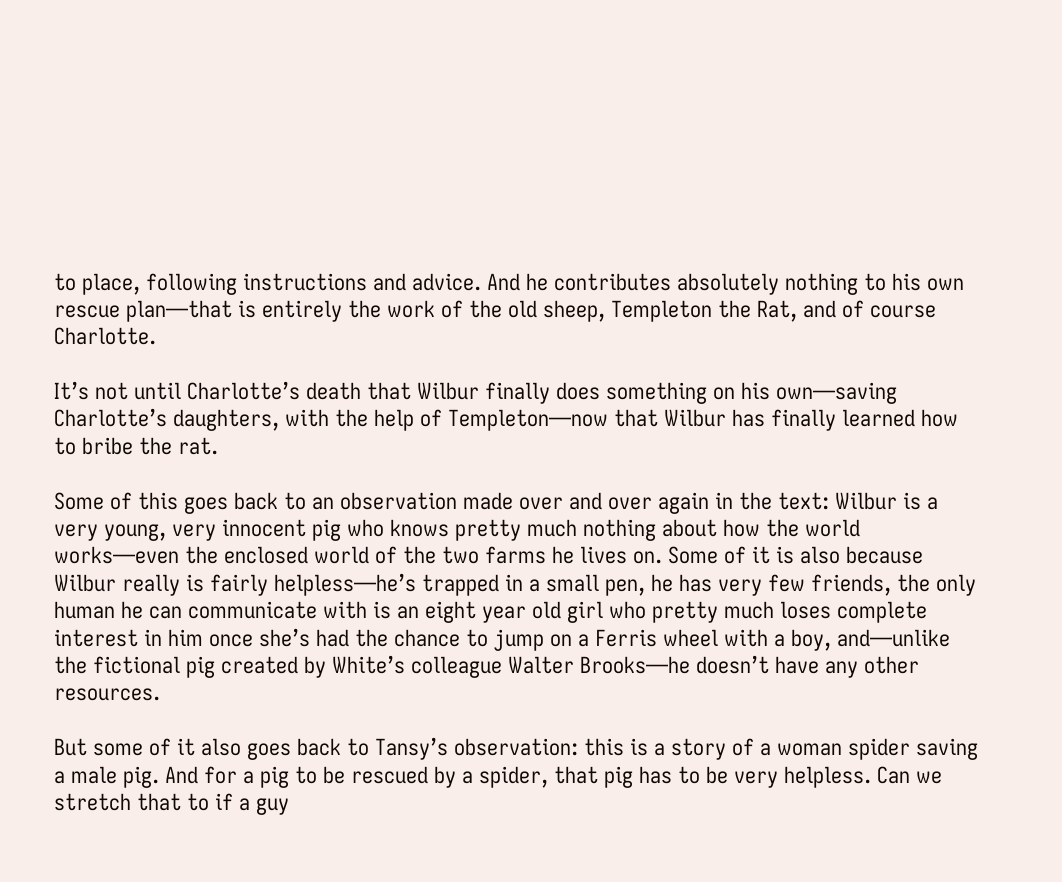to place, following instructions and advice. And he contributes absolutely nothing to his own rescue plan—that is entirely the work of the old sheep, Templeton the Rat, and of course Charlotte.

It’s not until Charlotte’s death that Wilbur finally does something on his own—saving Charlotte’s daughters, with the help of Templeton—now that Wilbur has finally learned how to bribe the rat.

Some of this goes back to an observation made over and over again in the text: Wilbur is a very young, very innocent pig who knows pretty much nothing about how the world works—even the enclosed world of the two farms he lives on. Some of it is also because Wilbur really is fairly helpless—he’s trapped in a small pen, he has very few friends, the only human he can communicate with is an eight year old girl who pretty much loses complete interest in him once she’s had the chance to jump on a Ferris wheel with a boy, and—unlike the fictional pig created by White’s colleague Walter Brooks—he doesn’t have any other resources.

But some of it also goes back to Tansy’s observation: this is a story of a woman spider saving a male pig. And for a pig to be rescued by a spider, that pig has to be very helpless. Can we stretch that to if a guy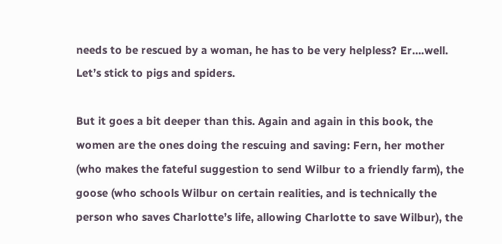needs to be rescued by a woman, he has to be very helpless? Er….well. Let’s stick to pigs and spiders.

But it goes a bit deeper than this. Again and again in this book, the women are the ones doing the rescuing and saving: Fern, her mother (who makes the fateful suggestion to send Wilbur to a friendly farm), the goose (who schools Wilbur on certain realities, and is technically the person who saves Charlotte’s life, allowing Charlotte to save Wilbur), the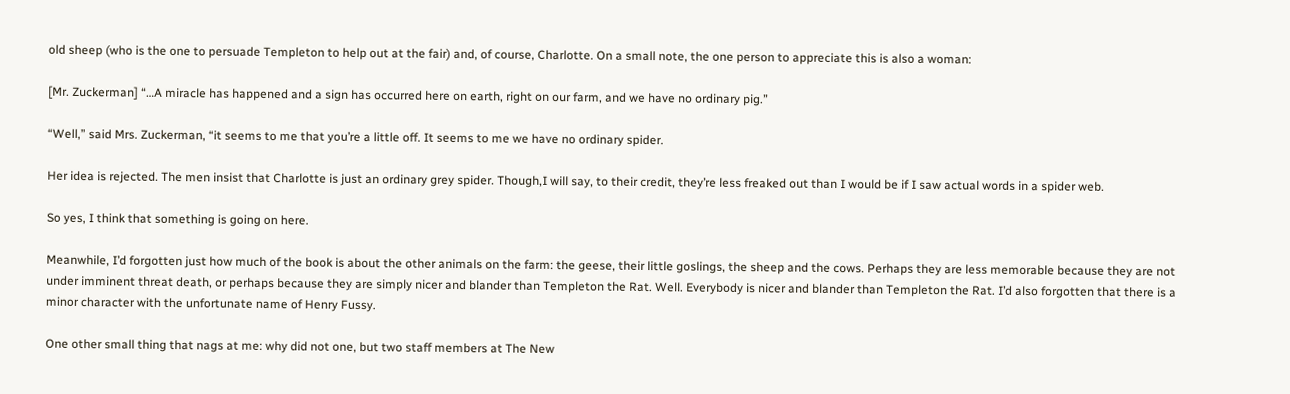old sheep (who is the one to persuade Templeton to help out at the fair) and, of course, Charlotte. On a small note, the one person to appreciate this is also a woman:

[Mr. Zuckerman] “…A miracle has happened and a sign has occurred here on earth, right on our farm, and we have no ordinary pig.”

“Well,” said Mrs. Zuckerman, “it seems to me that you’re a little off. It seems to me we have no ordinary spider.

Her idea is rejected. The men insist that Charlotte is just an ordinary grey spider. Though,I will say, to their credit, they’re less freaked out than I would be if I saw actual words in a spider web.

So yes, I think that something is going on here.

Meanwhile, I’d forgotten just how much of the book is about the other animals on the farm: the geese, their little goslings, the sheep and the cows. Perhaps they are less memorable because they are not under imminent threat death, or perhaps because they are simply nicer and blander than Templeton the Rat. Well. Everybody is nicer and blander than Templeton the Rat. I’d also forgotten that there is a minor character with the unfortunate name of Henry Fussy.

One other small thing that nags at me: why did not one, but two staff members at The New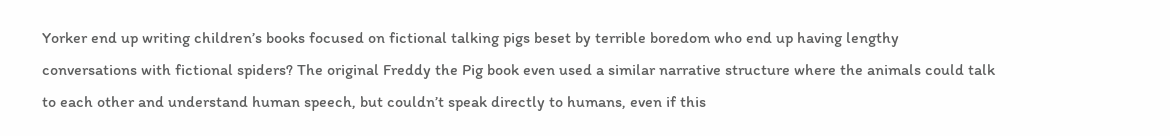Yorker end up writing children’s books focused on fictional talking pigs beset by terrible boredom who end up having lengthy conversations with fictional spiders? The original Freddy the Pig book even used a similar narrative structure where the animals could talk to each other and understand human speech, but couldn’t speak directly to humans, even if this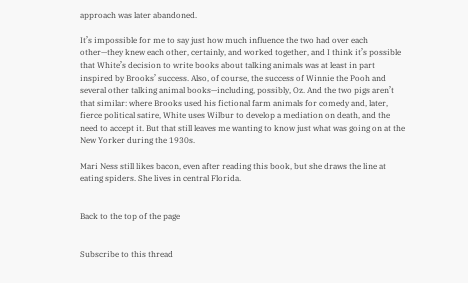approach was later abandoned.

It’s impossible for me to say just how much influence the two had over each other—they knew each other, certainly, and worked together, and I think it’s possible that White’s decision to write books about talking animals was at least in part inspired by Brooks’ success. Also, of course, the success of Winnie the Pooh and several other talking animal books—including, possibly, Oz. And the two pigs aren’t that similar: where Brooks used his fictional farm animals for comedy and, later, fierce political satire, White uses Wilbur to develop a mediation on death, and the need to accept it. But that still leaves me wanting to know just what was going on at the New Yorker during the 1930s.

Mari Ness still likes bacon, even after reading this book, but she draws the line at eating spiders. She lives in central Florida.


Back to the top of the page


Subscribe to this thread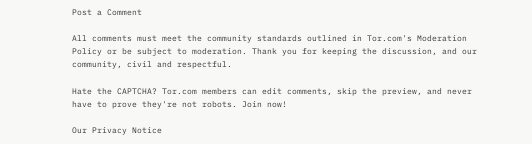Post a Comment

All comments must meet the community standards outlined in Tor.com's Moderation Policy or be subject to moderation. Thank you for keeping the discussion, and our community, civil and respectful.

Hate the CAPTCHA? Tor.com members can edit comments, skip the preview, and never have to prove they're not robots. Join now!

Our Privacy Notice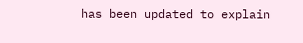has been updated to explain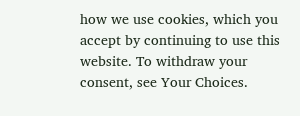how we use cookies, which you accept by continuing to use this website. To withdraw your consent, see Your Choices.